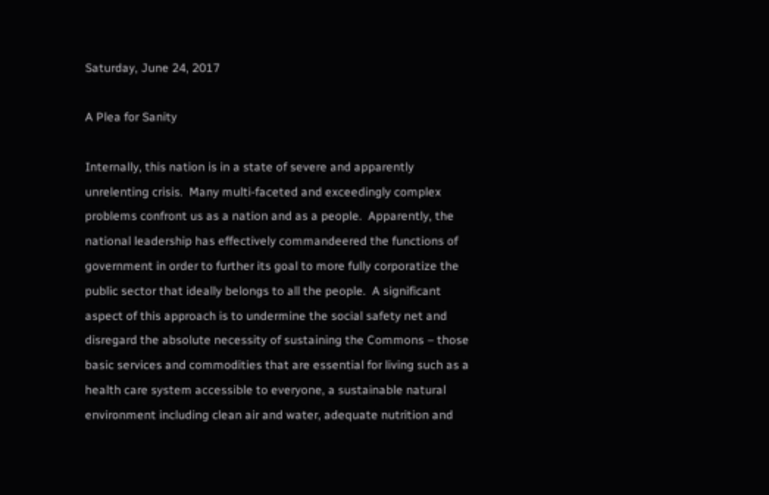Saturday, June 24, 2017

A Plea for Sanity

Internally, this nation is in a state of severe and apparently unrelenting crisis.  Many multi-faceted and exceedingly complex problems confront us as a nation and as a people.  Apparently, the national leadership has effectively commandeered the functions of government in order to further its goal to more fully corporatize the public sector that ideally belongs to all the people.  A significant aspect of this approach is to undermine the social safety net and disregard the absolute necessity of sustaining the Commons – those basic services and commodities that are essential for living such as a health care system accessible to everyone, a sustainable natural environment including clean air and water, adequate nutrition and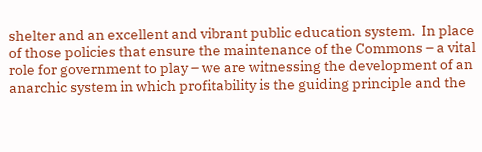shelter and an excellent and vibrant public education system.  In place of those policies that ensure the maintenance of the Commons – a vital role for government to play – we are witnessing the development of an anarchic system in which profitability is the guiding principle and the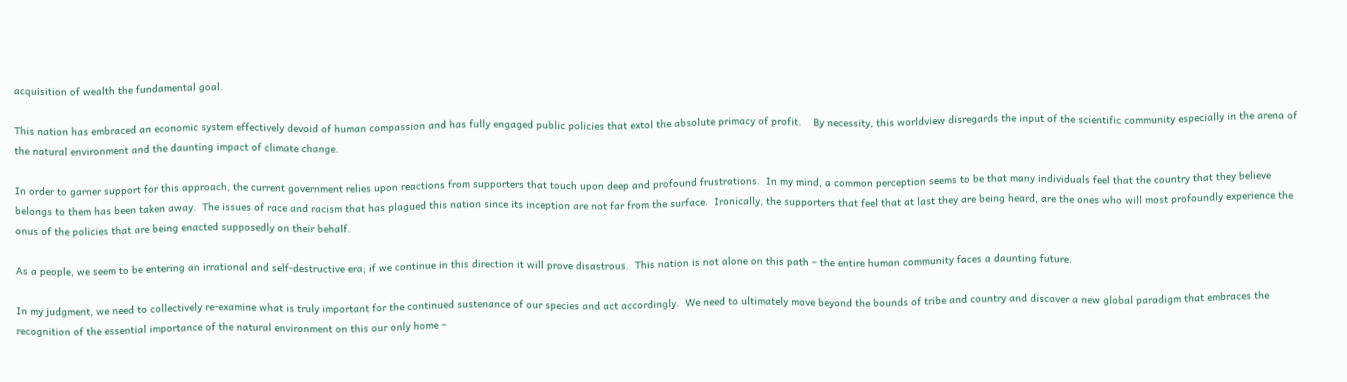acquisition of wealth the fundamental goal.

This nation has embraced an economic system effectively devoid of human compassion and has fully engaged public policies that extol the absolute primacy of profit.    By necessity, this worldview disregards the input of the scientific community especially in the arena of the natural environment and the daunting impact of climate change.

In order to garner support for this approach, the current government relies upon reactions from supporters that touch upon deep and profound frustrations.  In my mind, a common perception seems to be that many individuals feel that the country that they believe belongs to them has been taken away.  The issues of race and racism that has plagued this nation since its inception are not far from the surface.  Ironically, the supporters that feel that at last they are being heard, are the ones who will most profoundly experience the onus of the policies that are being enacted supposedly on their behalf.

As a people, we seem to be entering an irrational and self-destructive era; if we continue in this direction it will prove disastrous.  This nation is not alone on this path – the entire human community faces a daunting future.

In my judgment, we need to collectively re-examine what is truly important for the continued sustenance of our species and act accordingly.  We need to ultimately move beyond the bounds of tribe and country and discover a new global paradigm that embraces the recognition of the essential importance of the natural environment on this our only home –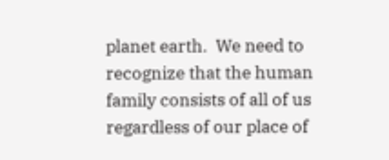planet earth.  We need to recognize that the human family consists of all of us regardless of our place of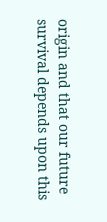origin and that our future survival depends upon this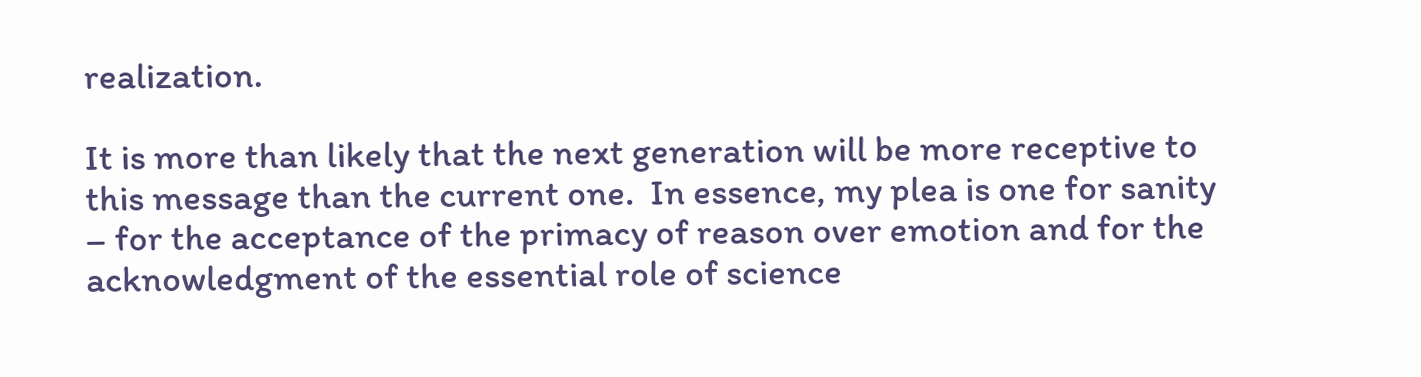realization.

It is more than likely that the next generation will be more receptive to this message than the current one.  In essence, my plea is one for sanity – for the acceptance of the primacy of reason over emotion and for the acknowledgment of the essential role of science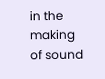in the making of sound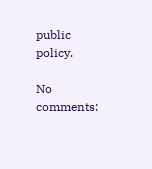public policy.

No comments: